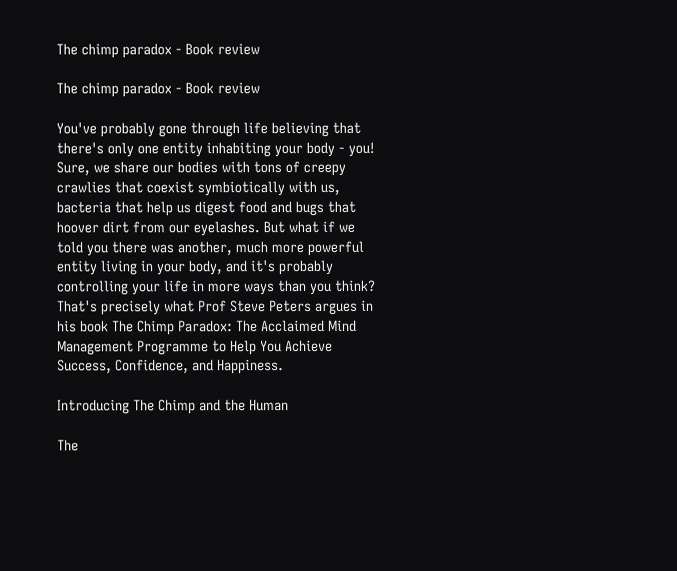The chimp paradox - Book review

The chimp paradox - Book review

You've probably gone through life believing that there's only one entity inhabiting your body - you! Sure, we share our bodies with tons of creepy crawlies that coexist symbiotically with us, bacteria that help us digest food and bugs that hoover dirt from our eyelashes. But what if we told you there was another, much more powerful entity living in your body, and it's probably controlling your life in more ways than you think? That's precisely what Prof Steve Peters argues in his book The Chimp Paradox: The Acclaimed Mind Management Programme to Help You Achieve Success, Confidence, and Happiness.

Introducing The Chimp and the Human

The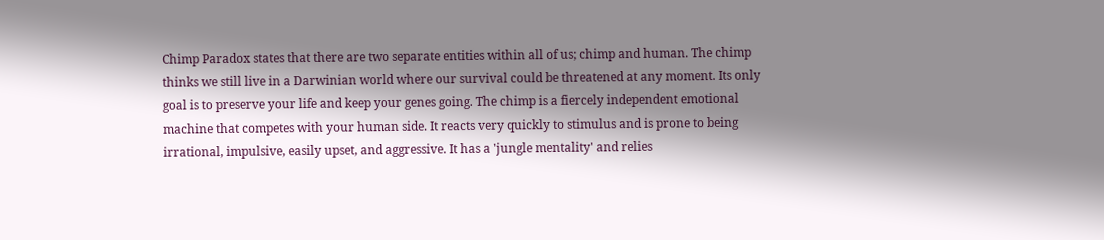Chimp Paradox states that there are two separate entities within all of us; chimp and human. The chimp thinks we still live in a Darwinian world where our survival could be threatened at any moment. Its only goal is to preserve your life and keep your genes going. The chimp is a fiercely independent emotional machine that competes with your human side. It reacts very quickly to stimulus and is prone to being irrational, impulsive, easily upset, and aggressive. It has a 'jungle mentality' and relies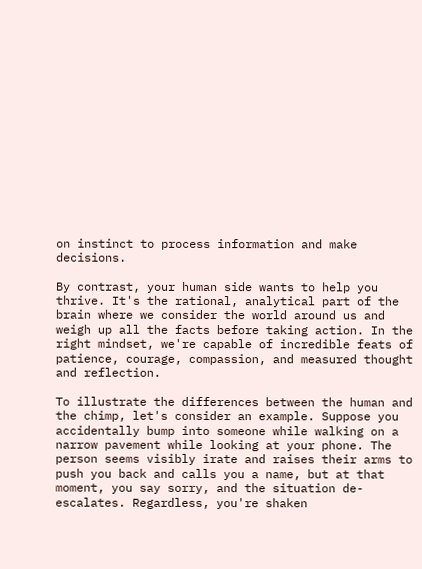on instinct to process information and make decisions.

By contrast, your human side wants to help you thrive. It's the rational, analytical part of the brain where we consider the world around us and weigh up all the facts before taking action. In the right mindset, we're capable of incredible feats of patience, courage, compassion, and measured thought and reflection.

To illustrate the differences between the human and the chimp, let's consider an example. Suppose you accidentally bump into someone while walking on a narrow pavement while looking at your phone. The person seems visibly irate and raises their arms to push you back and calls you a name, but at that moment, you say sorry, and the situation de-escalates. Regardless, you're shaken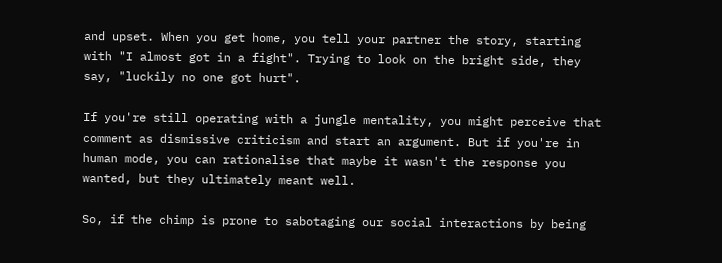and upset. When you get home, you tell your partner the story, starting with "I almost got in a fight". Trying to look on the bright side, they say, "luckily no one got hurt".

If you're still operating with a jungle mentality, you might perceive that comment as dismissive criticism and start an argument. But if you're in human mode, you can rationalise that maybe it wasn't the response you wanted, but they ultimately meant well.

So, if the chimp is prone to sabotaging our social interactions by being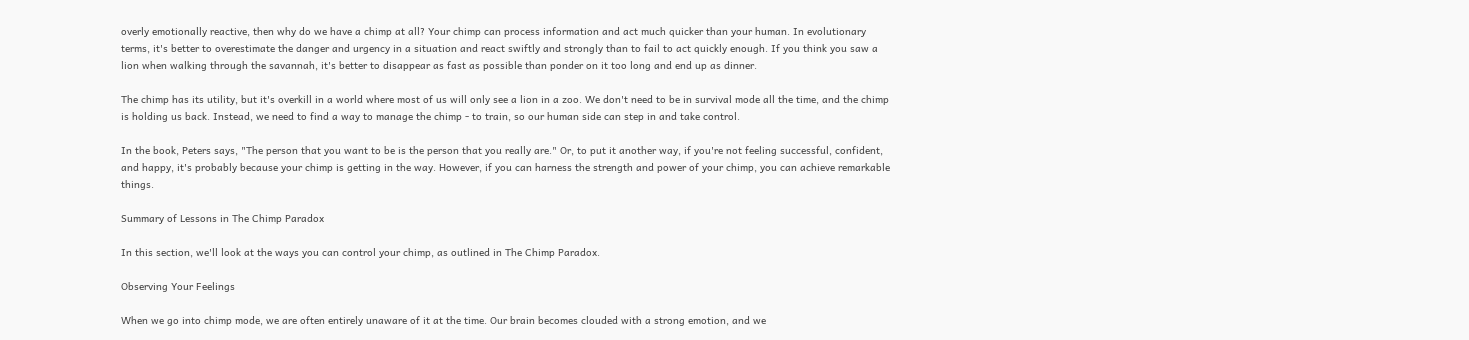overly emotionally reactive, then why do we have a chimp at all? Your chimp can process information and act much quicker than your human. In evolutionary terms, it's better to overestimate the danger and urgency in a situation and react swiftly and strongly than to fail to act quickly enough. If you think you saw a lion when walking through the savannah, it's better to disappear as fast as possible than ponder on it too long and end up as dinner.

The chimp has its utility, but it's overkill in a world where most of us will only see a lion in a zoo. We don't need to be in survival mode all the time, and the chimp is holding us back. Instead, we need to find a way to manage the chimp - to train, so our human side can step in and take control.

In the book, Peters says, "The person that you want to be is the person that you really are." Or, to put it another way, if you're not feeling successful, confident, and happy, it's probably because your chimp is getting in the way. However, if you can harness the strength and power of your chimp, you can achieve remarkable things.

Summary of Lessons in The Chimp Paradox

In this section, we'll look at the ways you can control your chimp, as outlined in The Chimp Paradox.

Observing Your Feelings

When we go into chimp mode, we are often entirely unaware of it at the time. Our brain becomes clouded with a strong emotion, and we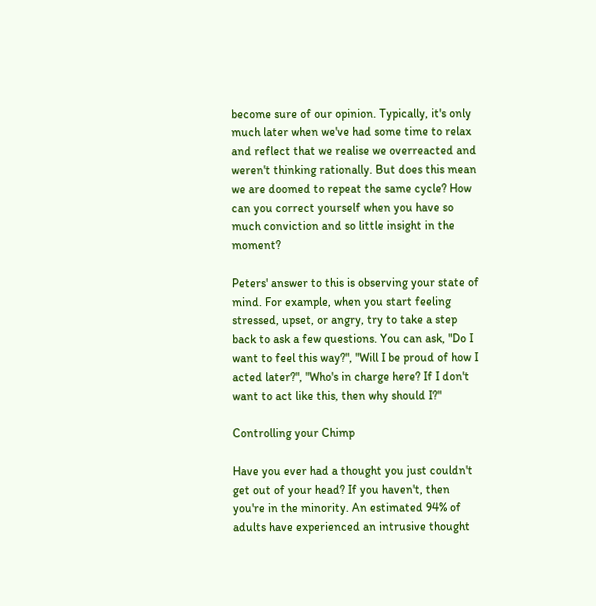become sure of our opinion. Typically, it's only much later when we've had some time to relax and reflect that we realise we overreacted and weren't thinking rationally. But does this mean we are doomed to repeat the same cycle? How can you correct yourself when you have so much conviction and so little insight in the moment?

Peters' answer to this is observing your state of mind. For example, when you start feeling stressed, upset, or angry, try to take a step back to ask a few questions. You can ask, "Do I want to feel this way?", "Will I be proud of how I acted later?", "Who's in charge here? If I don't want to act like this, then why should I?"

Controlling your Chimp

Have you ever had a thought you just couldn't get out of your head? If you haven't, then you're in the minority. An estimated 94% of adults have experienced an intrusive thought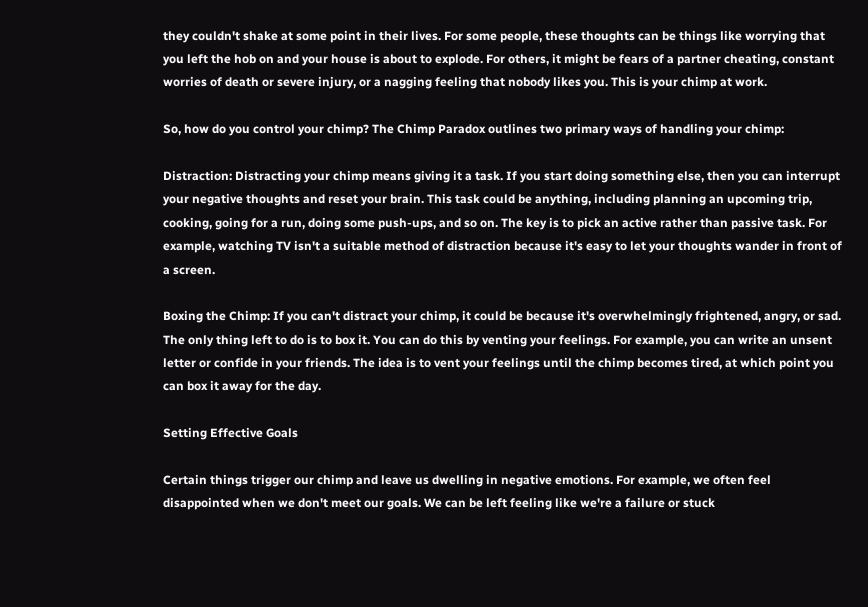they couldn't shake at some point in their lives. For some people, these thoughts can be things like worrying that you left the hob on and your house is about to explode. For others, it might be fears of a partner cheating, constant worries of death or severe injury, or a nagging feeling that nobody likes you. This is your chimp at work.

So, how do you control your chimp? The Chimp Paradox outlines two primary ways of handling your chimp:

Distraction: Distracting your chimp means giving it a task. If you start doing something else, then you can interrupt your negative thoughts and reset your brain. This task could be anything, including planning an upcoming trip, cooking, going for a run, doing some push-ups, and so on. The key is to pick an active rather than passive task. For example, watching TV isn't a suitable method of distraction because it's easy to let your thoughts wander in front of a screen.

Boxing the Chimp: If you can't distract your chimp, it could be because it's overwhelmingly frightened, angry, or sad. The only thing left to do is to box it. You can do this by venting your feelings. For example, you can write an unsent letter or confide in your friends. The idea is to vent your feelings until the chimp becomes tired, at which point you can box it away for the day.

Setting Effective Goals

Certain things trigger our chimp and leave us dwelling in negative emotions. For example, we often feel disappointed when we don't meet our goals. We can be left feeling like we're a failure or stuck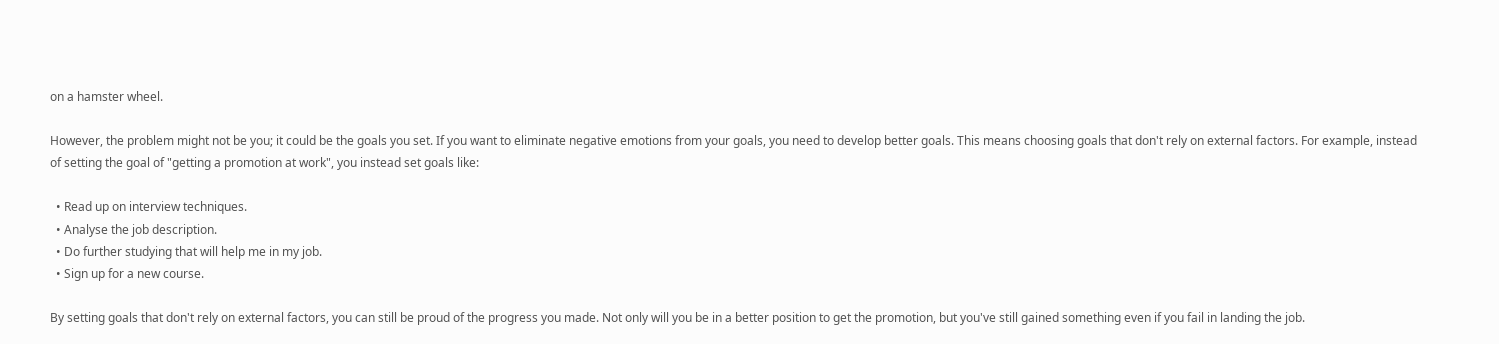on a hamster wheel.

However, the problem might not be you; it could be the goals you set. If you want to eliminate negative emotions from your goals, you need to develop better goals. This means choosing goals that don't rely on external factors. For example, instead of setting the goal of "getting a promotion at work", you instead set goals like:

  • Read up on interview techniques.
  • Analyse the job description.
  • Do further studying that will help me in my job.
  • Sign up for a new course.

By setting goals that don't rely on external factors, you can still be proud of the progress you made. Not only will you be in a better position to get the promotion, but you've still gained something even if you fail in landing the job.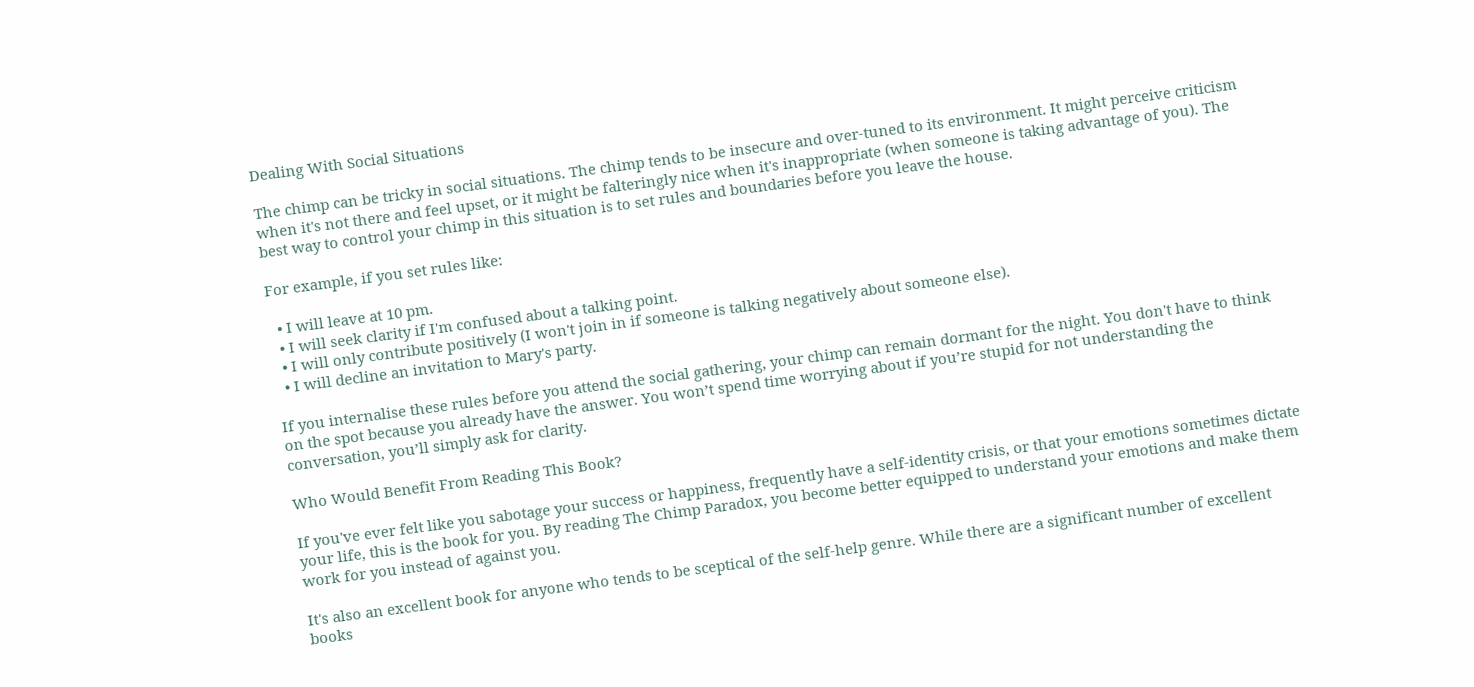Dealing With Social Situations

The chimp can be tricky in social situations. The chimp tends to be insecure and over-tuned to its environment. It might perceive criticism when it's not there and feel upset, or it might be falteringly nice when it's inappropriate (when someone is taking advantage of you). The best way to control your chimp in this situation is to set rules and boundaries before you leave the house.

For example, if you set rules like:

  • I will leave at 10 pm.
  • I will seek clarity if I'm confused about a talking point.
  • I will only contribute positively (I won't join in if someone is talking negatively about someone else).
  • I will decline an invitation to Mary's party.

If you internalise these rules before you attend the social gathering, your chimp can remain dormant for the night. You don't have to think on the spot because you already have the answer. You won’t spend time worrying about if you’re stupid for not understanding the conversation, you’ll simply ask for clarity.

Who Would Benefit From Reading This Book?

If you've ever felt like you sabotage your success or happiness, frequently have a self-identity crisis, or that your emotions sometimes dictate your life, this is the book for you. By reading The Chimp Paradox, you become better equipped to understand your emotions and make them work for you instead of against you.

It's also an excellent book for anyone who tends to be sceptical of the self-help genre. While there are a significant number of excellent books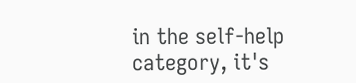in the self-help category, it's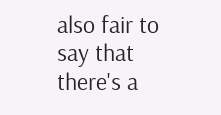also fair to say that there's a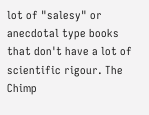lot of "salesy" or anecdotal type books that don't have a lot of scientific rigour. The Chimp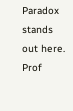Paradox stands out here. Prof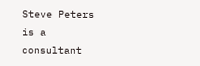Steve Peters is a consultant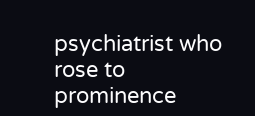psychiatrist who rose to prominence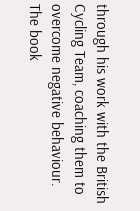through his work with the British Cycling Team, coaching them to overcome negative behaviour. The book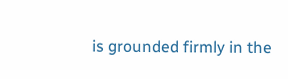is grounded firmly in the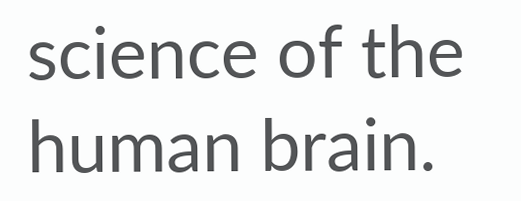science of the human brain.